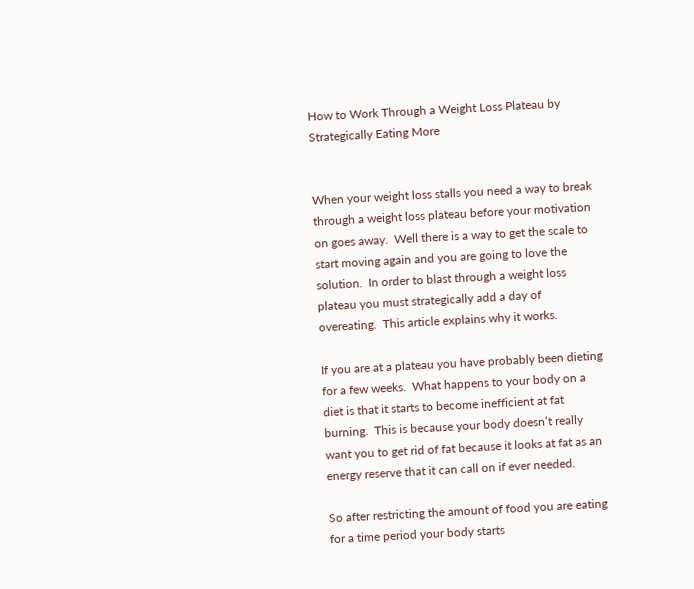How to Work Through a Weight Loss Plateau by Strategically Eating More


When your weight loss stalls you need a way to break through a weight loss plateau before your motivation on goes away.  Well there is a way to get the scale to start moving again and you are going to love the solution.  In order to blast through a weight loss plateau you must strategically add a day of overeating.  This article explains why it works.

If you are at a plateau you have probably been dieting for a few weeks.  What happens to your body on a diet is that it starts to become inefficient at fat burning.  This is because your body doesn’t really want you to get rid of fat because it looks at fat as an energy reserve that it can call on if ever needed.

So after restricting the amount of food you are eating for a time period your body starts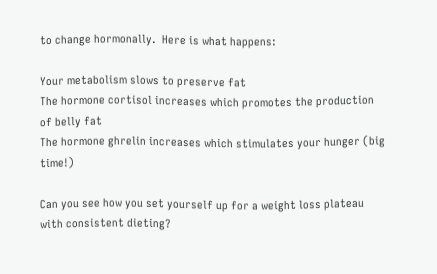to change hormonally.  Here is what happens:

Your metabolism slows to preserve fat
The hormone cortisol increases which promotes the production of belly fat
The hormone ghrelin increases which stimulates your hunger (big time!)

Can you see how you set yourself up for a weight loss plateau with consistent dieting?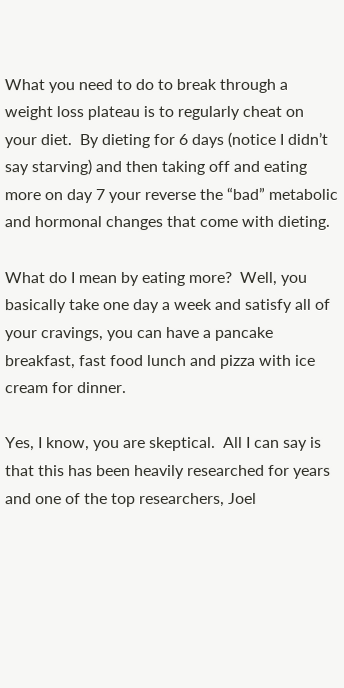What you need to do to break through a weight loss plateau is to regularly cheat on your diet.  By dieting for 6 days (notice I didn’t say starving) and then taking off and eating more on day 7 your reverse the “bad” metabolic and hormonal changes that come with dieting.

What do I mean by eating more?  Well, you basically take one day a week and satisfy all of your cravings, you can have a pancake breakfast, fast food lunch and pizza with ice cream for dinner.

Yes, I know, you are skeptical.  All I can say is that this has been heavily researched for years and one of the top researchers, Joel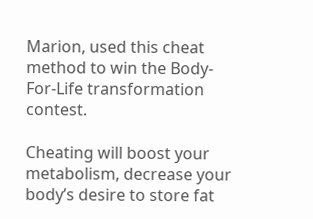Marion, used this cheat method to win the Body-For-Life transformation contest.

Cheating will boost your metabolism, decrease your body’s desire to store fat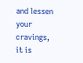and lessen your cravings, it is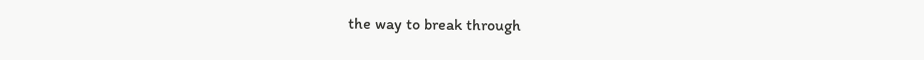the way to break through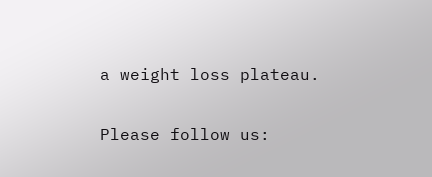a weight loss plateau.

Please follow us: